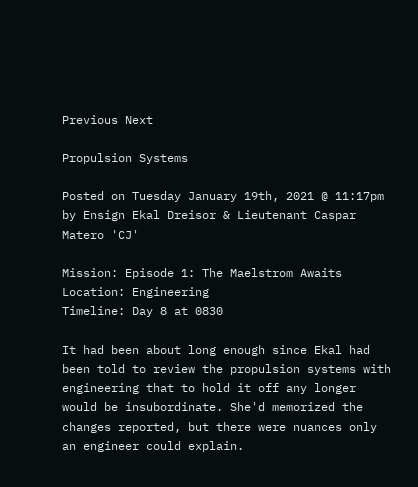Previous Next

Propulsion Systems

Posted on Tuesday January 19th, 2021 @ 11:17pm by Ensign Ekal Dreisor & Lieutenant Caspar Matero 'CJ'

Mission: Episode 1: The Maelstrom Awaits
Location: Engineering
Timeline: Day 8 at 0830

It had been about long enough since Ekal had been told to review the propulsion systems with engineering that to hold it off any longer would be insubordinate. She'd memorized the changes reported, but there were nuances only an engineer could explain.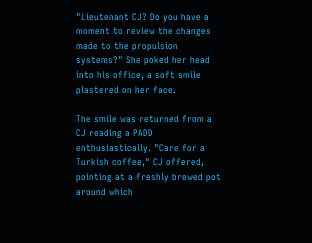"Lieutenant CJ? Do you have a moment to review the changes made to the propulsion systems?" She poked her head into his office, a soft smile plastered on her face.

The smile was returned from a CJ reading a PADD enthusiastically. "Care for a Turkish coffee," CJ offered, pointing at a freshly brewed pot around which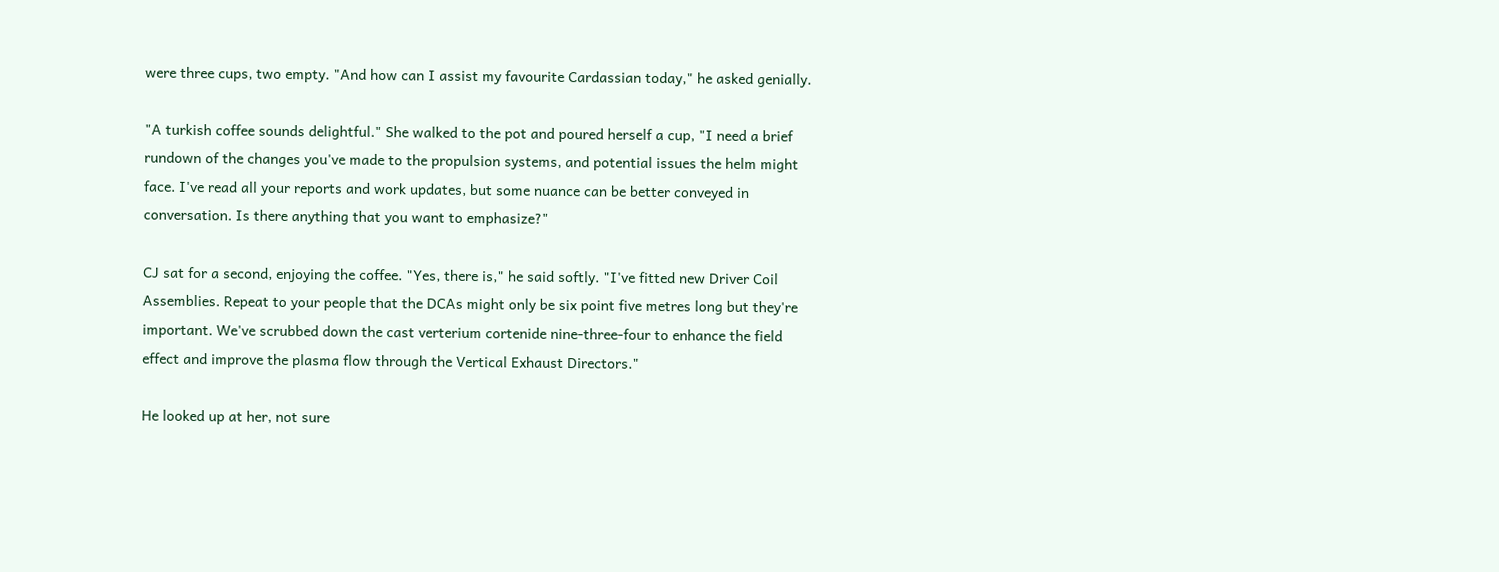were three cups, two empty. "And how can I assist my favourite Cardassian today," he asked genially.

"A turkish coffee sounds delightful." She walked to the pot and poured herself a cup, "I need a brief rundown of the changes you've made to the propulsion systems, and potential issues the helm might face. I've read all your reports and work updates, but some nuance can be better conveyed in conversation. Is there anything that you want to emphasize?"

CJ sat for a second, enjoying the coffee. "Yes, there is," he said softly. "I've fitted new Driver Coil Assemblies. Repeat to your people that the DCAs might only be six point five metres long but they're important. We've scrubbed down the cast verterium cortenide nine-three-four to enhance the field effect and improve the plasma flow through the Vertical Exhaust Directors."

He looked up at her, not sure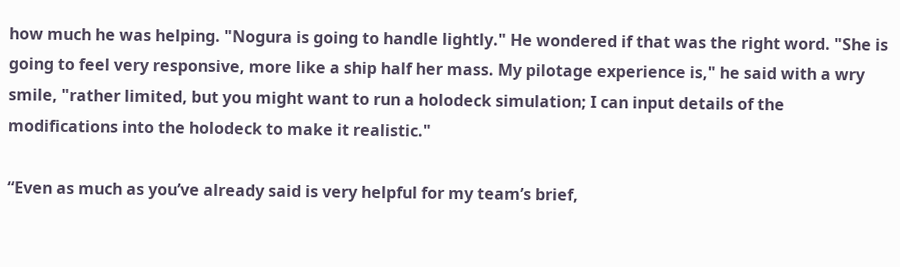how much he was helping. "Nogura is going to handle lightly." He wondered if that was the right word. "She is going to feel very responsive, more like a ship half her mass. My pilotage experience is," he said with a wry smile, "rather limited, but you might want to run a holodeck simulation; I can input details of the modifications into the holodeck to make it realistic."

“Even as much as you’ve already said is very helpful for my team’s brief,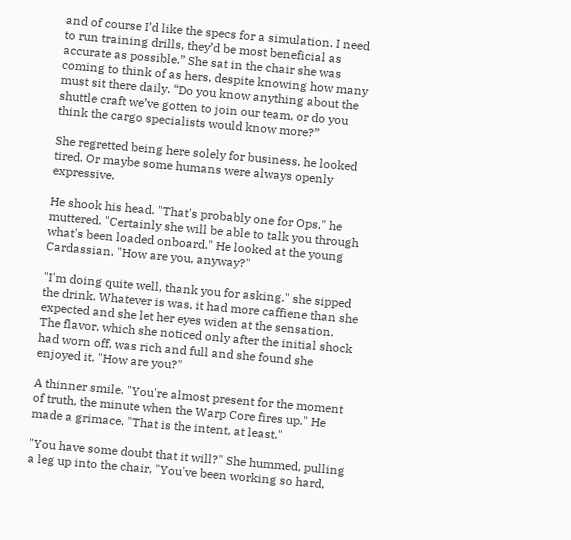and of course I’d like the specs for a simulation. I need to run training drills, they’d be most beneficial as accurate as possible.” She sat in the chair she was coming to think of as hers, despite knowing how many must sit there daily. “Do you know anything about the shuttle craft we’ve gotten to join our team, or do you think the cargo specialists would know more?”

She regretted being here solely for business, he looked tired. Or maybe some humans were always openly expressive.

He shook his head. "That's probably one for Ops," he muttered. "Certainly she will be able to talk you through what's been loaded onboard." He looked at the young Cardassian. "How are you, anyway?"

"I'm doing quite well, thank you for asking." she sipped the drink. Whatever is was, it had more caffiene than she expected and she let her eyes widen at the sensation. The flavor, which she noticed only after the initial shock had worn off, was rich and full and she found she enjoyed it. "How are you?"

A thinner smile. "You're almost present for the moment of truth, the minute when the Warp Core fires up." He made a grimace. "That is the intent, at least."

"You have some doubt that it will?" She hummed, pulling a leg up into the chair, "You've been working so hard,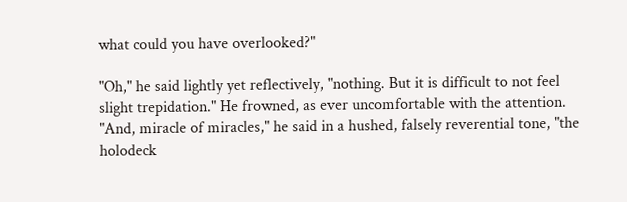what could you have overlooked?"

"Oh," he said lightly yet reflectively, "nothing. But it is difficult to not feel slight trepidation." He frowned, as ever uncomfortable with the attention. "And, miracle of miracles," he said in a hushed, falsely reverential tone, "the holodeck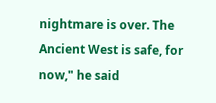nightmare is over. The Ancient West is safe, for now," he said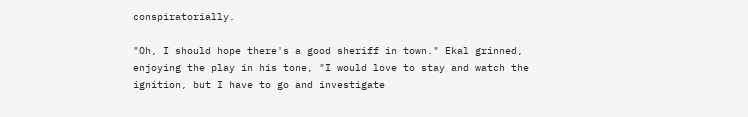conspiratorially.

"Oh, I should hope there's a good sheriff in town." Ekal grinned, enjoying the play in his tone, "I would love to stay and watch the ignition, but I have to go and investigate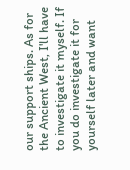our support ships. As for the Ancient West, I'll have to investigate it myself. If you do investigate it for yourself later and want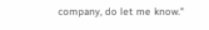company, do let me know."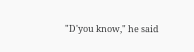"D'you know," he said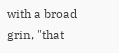with a broad grin, "that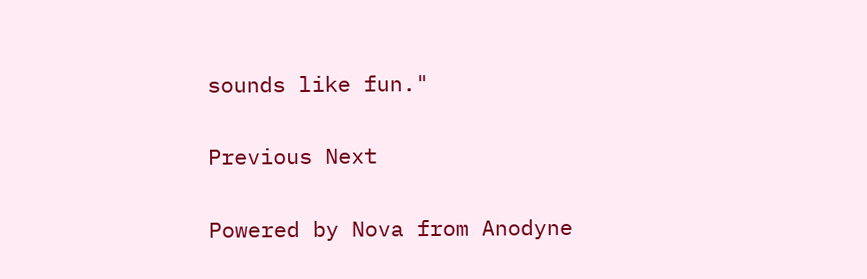sounds like fun."


Previous Next


Powered by Nova from Anodyne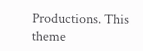Productions. This theme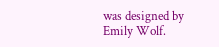was designed by Emily Wolf.